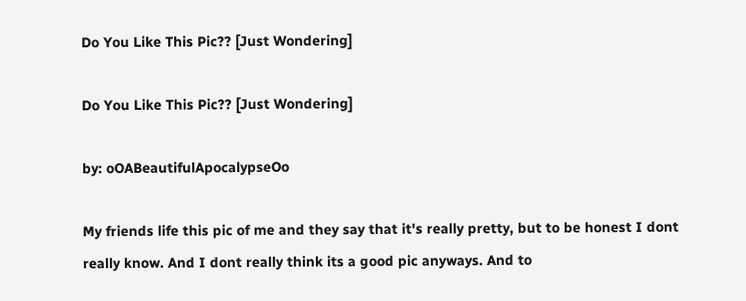Do You Like This Pic?? [Just Wondering]

Do You Like This Pic?? [Just Wondering]

by: oOABeautifulApocalypseOo

My friends life this pic of me and they say that it's really pretty, but to be honest I dont really know. And I dont really think its a good pic anyways. And to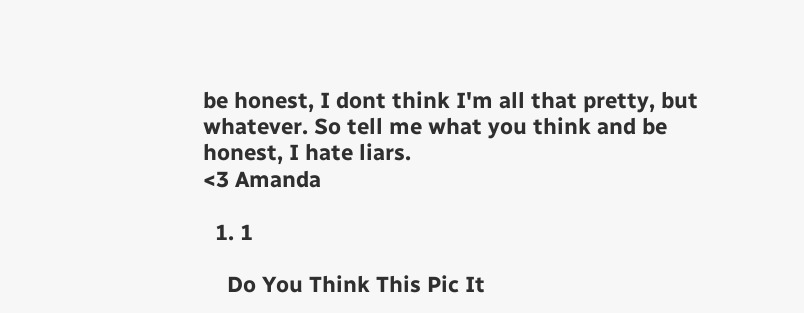be honest, I dont think I'm all that pretty, but whatever. So tell me what you think and be honest, I hate liars.
<3 Amanda

  1. 1

    Do You Think This Pic It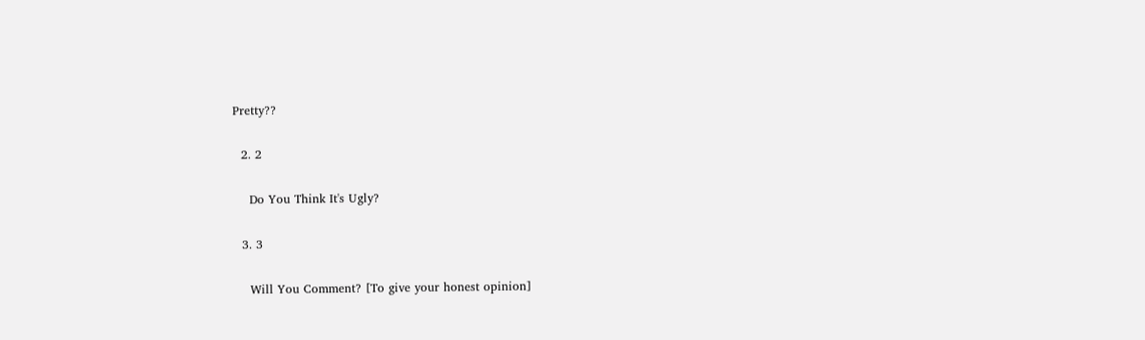Pretty??

  2. 2

    Do You Think It's Ugly?

  3. 3

    Will You Comment? [To give your honest opinion]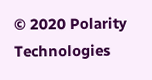© 2020 Polarity Technologies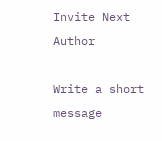Invite Next Author

Write a short message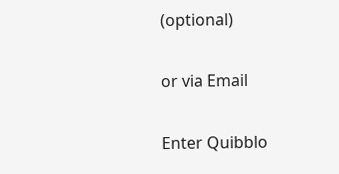(optional)

or via Email

Enter Quibblo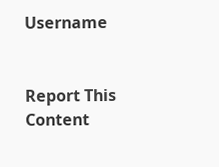Username


Report This Content